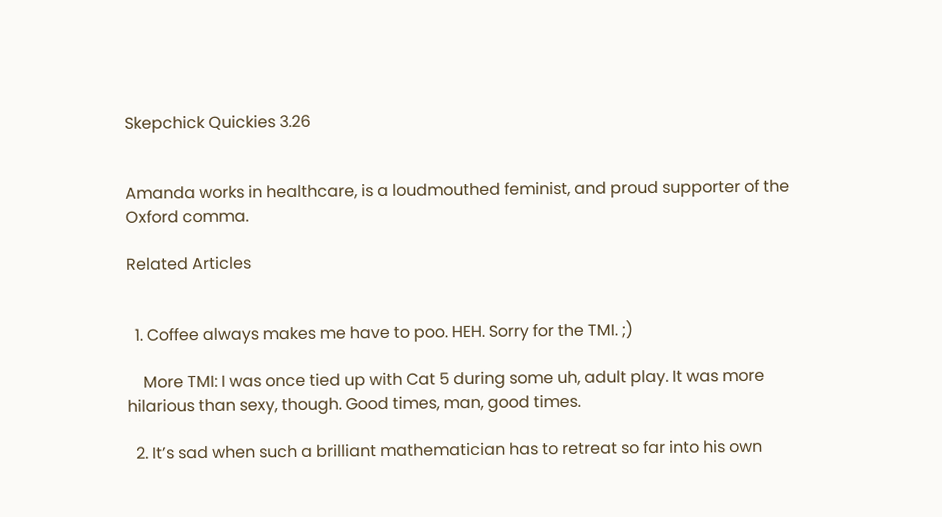Skepchick Quickies 3.26


Amanda works in healthcare, is a loudmouthed feminist, and proud supporter of the Oxford comma.

Related Articles


  1. Coffee always makes me have to poo. HEH. Sorry for the TMI. ;)

    More TMI: I was once tied up with Cat 5 during some uh, adult play. It was more hilarious than sexy, though. Good times, man, good times.

  2. It’s sad when such a brilliant mathematician has to retreat so far into his own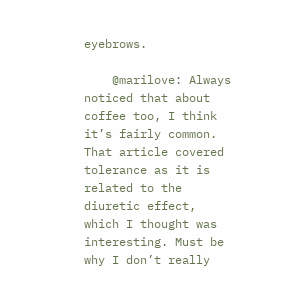eyebrows.

    @marilove: Always noticed that about coffee too, I think it’s fairly common. That article covered tolerance as it is related to the diuretic effect, which I thought was interesting. Must be why I don’t really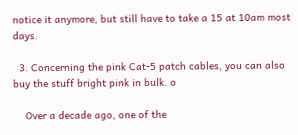notice it anymore, but still have to take a 15 at 10am most days.

  3. Concerning the pink Cat-5 patch cables, you can also buy the stuff bright pink in bulk. o

    Over a decade ago, one of the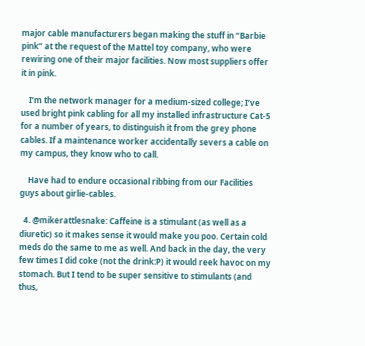major cable manufacturers began making the stuff in “Barbie pink” at the request of the Mattel toy company, who were rewiring one of their major facilities. Now most suppliers offer it in pink.

    I’m the network manager for a medium-sized college; I’ve used bright pink cabling for all my installed infrastructure Cat-5 for a number of years, to distinguish it from the grey phone cables. If a maintenance worker accidentally severs a cable on my campus, they know who to call.

    Have had to endure occasional ribbing from our Facilities guys about girlie-cables.

  4. @mikerattlesnake: Caffeine is a stimulant (as well as a diuretic) so it makes sense it would make you poo. Certain cold meds do the same to me as well. And back in the day, the very few times I did coke (not the drink:P) it would reek havoc on my stomach. But I tend to be super sensitive to stimulants (and thus,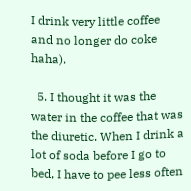I drink very little coffee and no longer do coke haha).

  5. I thought it was the water in the coffee that was the diuretic. When I drink a lot of soda before I go to bed, I have to pee less often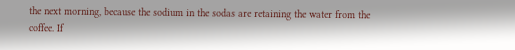the next morning, because the sodium in the sodas are retaining the water from the coffee. If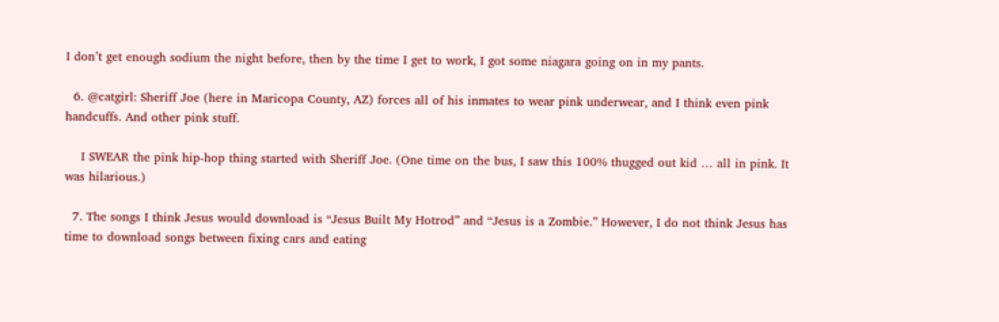I don’t get enough sodium the night before, then by the time I get to work, I got some niagara going on in my pants.

  6. @catgirl: Sheriff Joe (here in Maricopa County, AZ) forces all of his inmates to wear pink underwear, and I think even pink handcuffs. And other pink stuff.

    I SWEAR the pink hip-hop thing started with Sheriff Joe. (One time on the bus, I saw this 100% thugged out kid … all in pink. It was hilarious.)

  7. The songs I think Jesus would download is “Jesus Built My Hotrod” and “Jesus is a Zombie.” However, I do not think Jesus has time to download songs between fixing cars and eating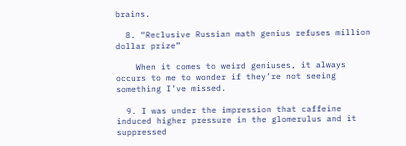brains.

  8. “Reclusive Russian math genius refuses million dollar prize”

    When it comes to weird geniuses, it always occurs to me to wonder if they’re not seeing something I’ve missed.

  9. I was under the impression that caffeine induced higher pressure in the glomerulus and it suppressed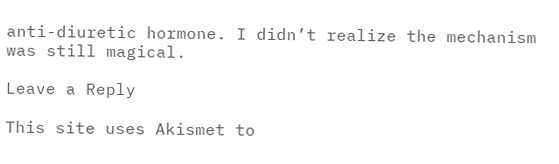anti-diuretic hormone. I didn’t realize the mechanism was still magical.

Leave a Reply

This site uses Akismet to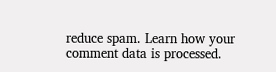reduce spam. Learn how your comment data is processed.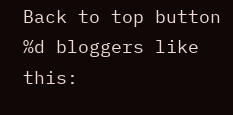Back to top button
%d bloggers like this: